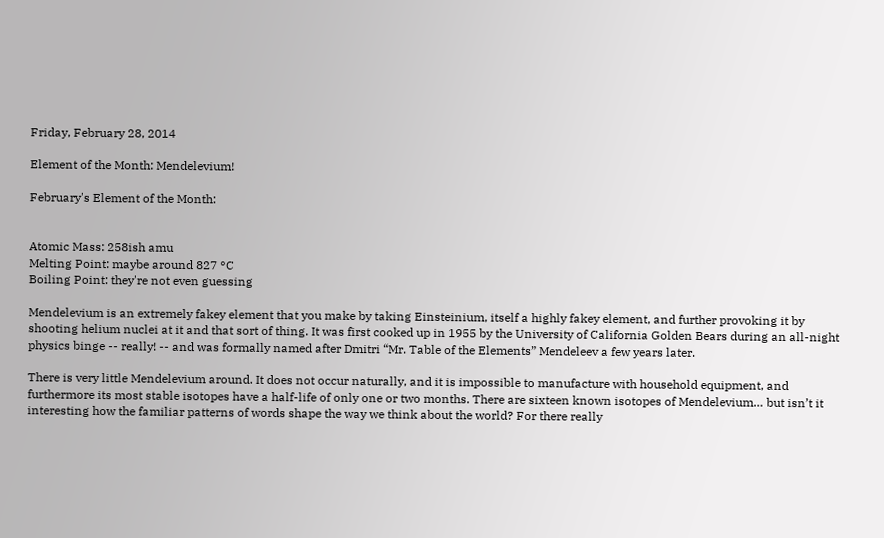Friday, February 28, 2014

Element of the Month: Mendelevium!

February's Element of the Month:


Atomic Mass: 258ish amu
Melting Point: maybe around 827 °C
Boiling Point: they're not even guessing

Mendelevium is an extremely fakey element that you make by taking Einsteinium, itself a highly fakey element, and further provoking it by shooting helium nuclei at it and that sort of thing. It was first cooked up in 1955 by the University of California Golden Bears during an all-night physics binge -- really! -- and was formally named after Dmitri “Mr. Table of the Elements” Mendeleev a few years later.

There is very little Mendelevium around. It does not occur naturally, and it is impossible to manufacture with household equipment, and furthermore its most stable isotopes have a half-life of only one or two months. There are sixteen known isotopes of Mendelevium… but isn’t it interesting how the familiar patterns of words shape the way we think about the world? For there really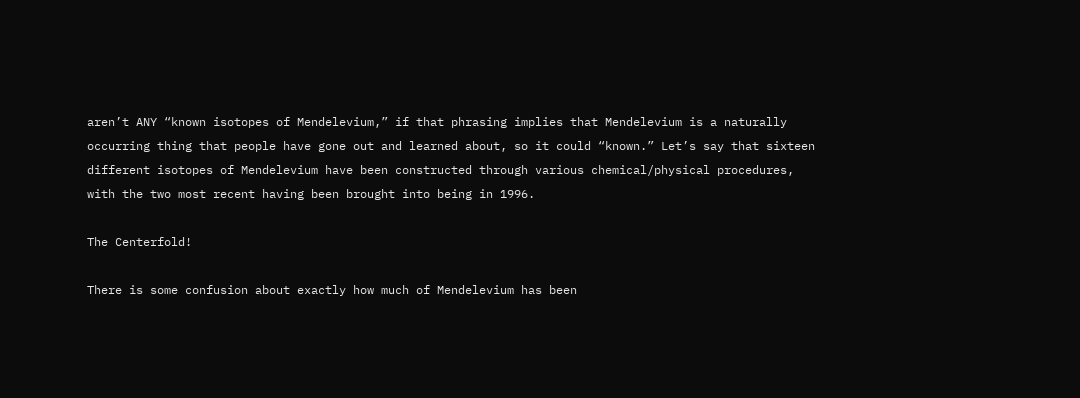aren’t ANY “known isotopes of Mendelevium,” if that phrasing implies that Mendelevium is a naturally occurring thing that people have gone out and learned about, so it could “known.” Let’s say that sixteen different isotopes of Mendelevium have been constructed through various chemical/physical procedures, with the two most recent having been brought into being in 1996.

The Centerfold!

There is some confusion about exactly how much of Mendelevium has been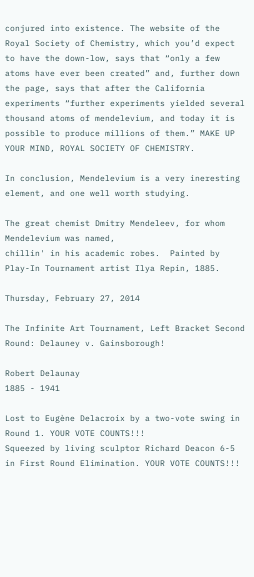conjured into existence. The website of the Royal Society of Chemistry, which you’d expect to have the down-low, says that “only a few atoms have ever been created” and, further down the page, says that after the California experiments “further experiments yielded several thousand atoms of mendelevium, and today it is possible to produce millions of them.” MAKE UP YOUR MIND, ROYAL SOCIETY OF CHEMISTRY.

In conclusion, Mendelevium is a very ineresting element, and one well worth studying.

The great chemist Dmitry Mendeleev, for whom Mendelevium was named,
chillin' in his academic robes.  Painted by Play-In Tournament artist Ilya Repin, 1885.

Thursday, February 27, 2014

The Infinite Art Tournament, Left Bracket Second Round: Delauney v. Gainsborough!

Robert Delaunay
1885 - 1941

Lost to Eugène Delacroix by a two-vote swing in Round 1. YOUR VOTE COUNTS!!!
Squeezed by living sculptor Richard Deacon 6-5 in First Round Elimination. YOUR VOTE COUNTS!!!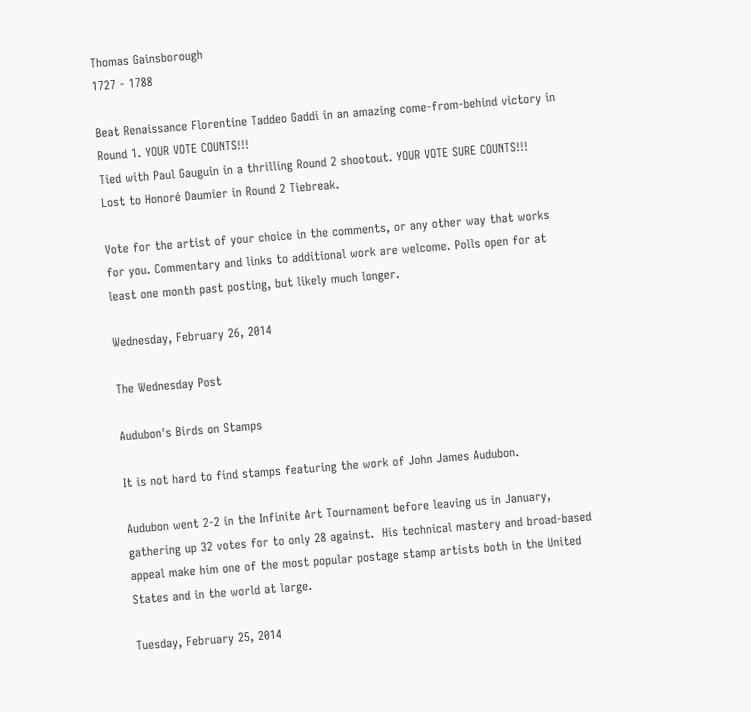Thomas Gainsborough
1727 - 1788

Beat Renaissance Florentine Taddeo Gaddi in an amazing come-from-behind victory in Round 1. YOUR VOTE COUNTS!!!
Tied with Paul Gauguin in a thrilling Round 2 shootout. YOUR VOTE SURE COUNTS!!!
Lost to Honoré Daumier in Round 2 Tiebreak.

Vote for the artist of your choice in the comments, or any other way that works for you. Commentary and links to additional work are welcome. Polls open for at least one month past posting, but likely much longer.

Wednesday, February 26, 2014

The Wednesday Post

Audubon's Birds on Stamps

It is not hard to find stamps featuring the work of John James Audubon.

Audubon went 2-2 in the Infinite Art Tournament before leaving us in January, gathering up 32 votes for to only 28 against.  His technical mastery and broad-based appeal make him one of the most popular postage stamp artists both in the United States and in the world at large.

Tuesday, February 25, 2014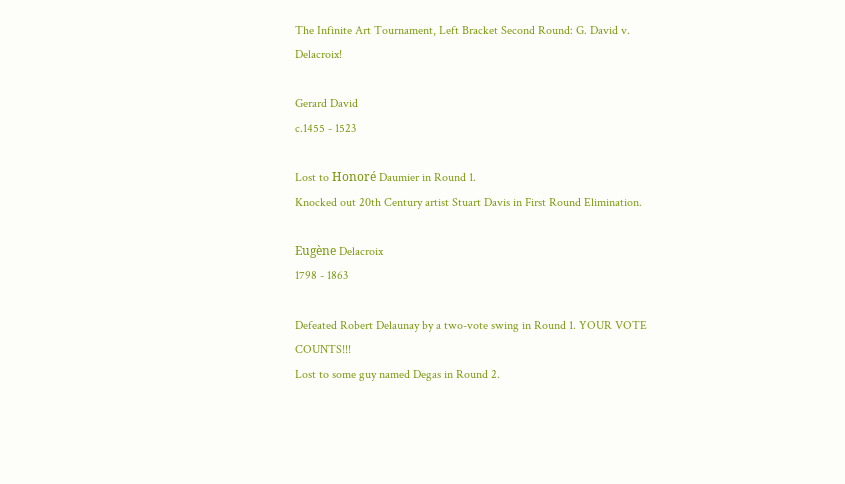The Infinite Art Tournament, Left Bracket Second Round: G. David v. Delacroix!

Gerard David
c.1455 - 1523

Lost to Honoré Daumier in Round 1.
Knocked out 20th Century artist Stuart Davis in First Round Elimination.

Eugène Delacroix
1798 - 1863

Defeated Robert Delaunay by a two-vote swing in Round 1. YOUR VOTE COUNTS!!!
Lost to some guy named Degas in Round 2.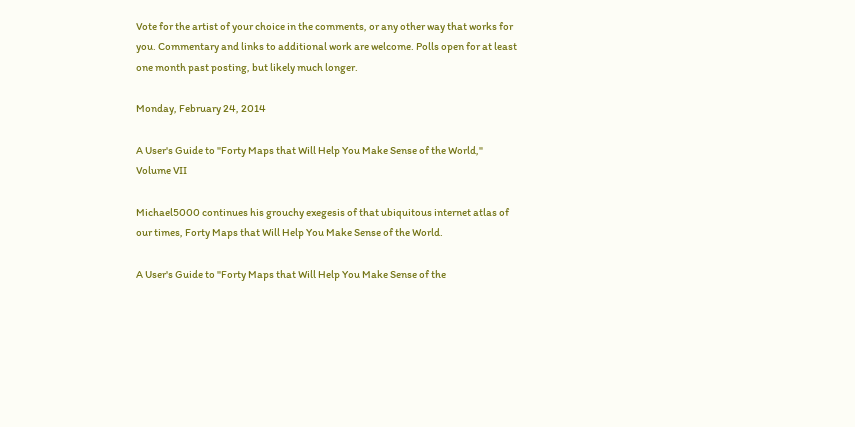Vote for the artist of your choice in the comments, or any other way that works for you. Commentary and links to additional work are welcome. Polls open for at least one month past posting, but likely much longer.

Monday, February 24, 2014

A User's Guide to "Forty Maps that Will Help You Make Sense of the World," Volume VII

Michael5000 continues his grouchy exegesis of that ubiquitous internet atlas of our times, Forty Maps that Will Help You Make Sense of the World.

A User's Guide to "Forty Maps that Will Help You Make Sense of the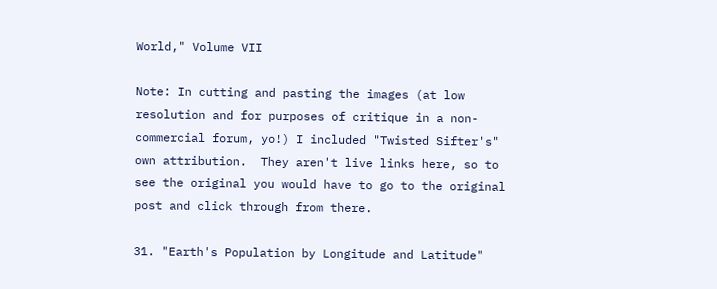World," Volume VII

Note: In cutting and pasting the images (at low resolution and for purposes of critique in a non-commercial forum, yo!) I included "Twisted Sifter's" own attribution.  They aren't live links here, so to see the original you would have to go to the original post and click through from there.

31. "Earth's Population by Longitude and Latitude"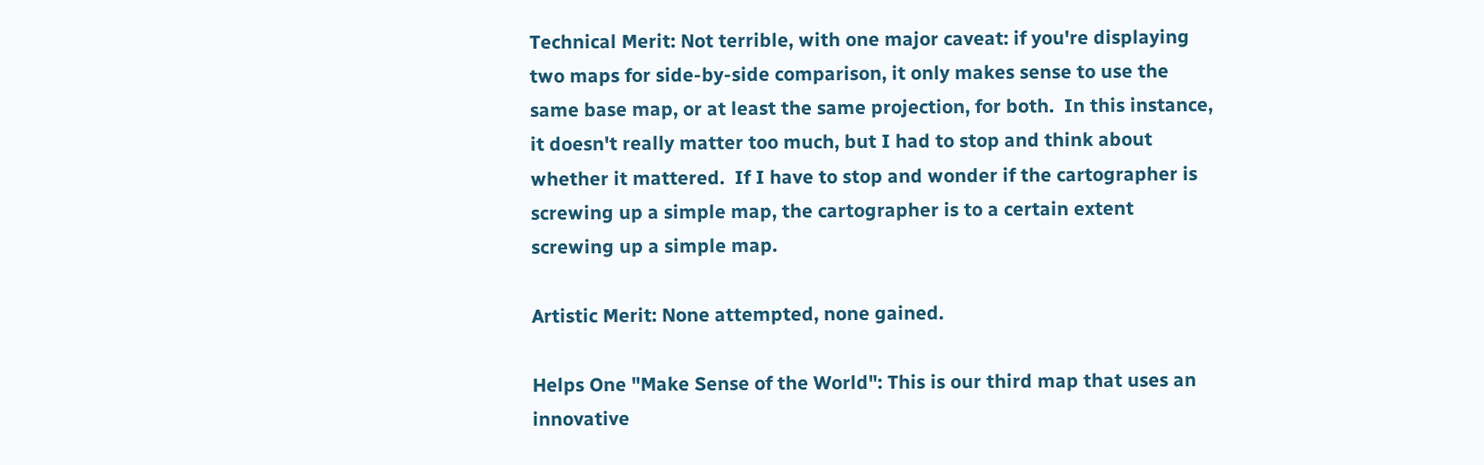Technical Merit: Not terrible, with one major caveat: if you're displaying two maps for side-by-side comparison, it only makes sense to use the same base map, or at least the same projection, for both.  In this instance, it doesn't really matter too much, but I had to stop and think about whether it mattered.  If I have to stop and wonder if the cartographer is screwing up a simple map, the cartographer is to a certain extent screwing up a simple map.

Artistic Merit: None attempted, none gained.

Helps One "Make Sense of the World": This is our third map that uses an innovative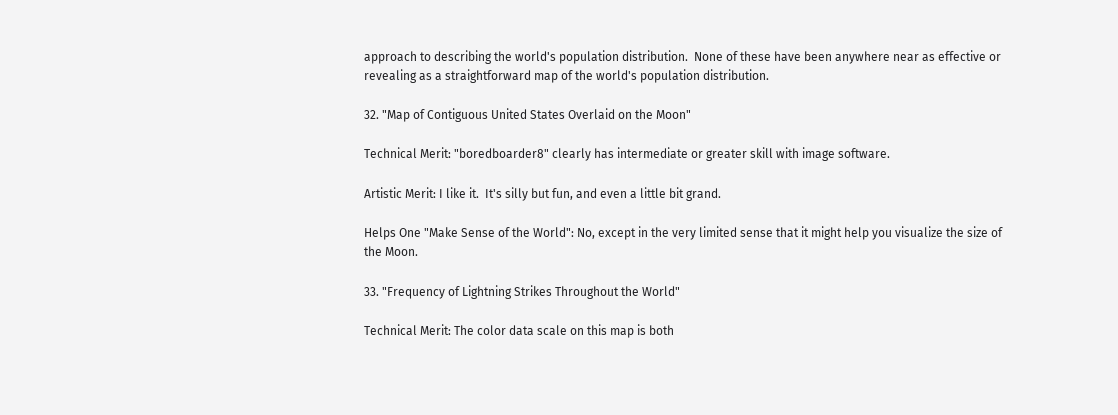approach to describing the world's population distribution.  None of these have been anywhere near as effective or revealing as a straightforward map of the world's population distribution.

32. "Map of Contiguous United States Overlaid on the Moon"

Technical Merit: "boredboarder8" clearly has intermediate or greater skill with image software.

Artistic Merit: I like it.  It's silly but fun, and even a little bit grand.

Helps One "Make Sense of the World": No, except in the very limited sense that it might help you visualize the size of the Moon.

33. "Frequency of Lightning Strikes Throughout the World"

Technical Merit: The color data scale on this map is both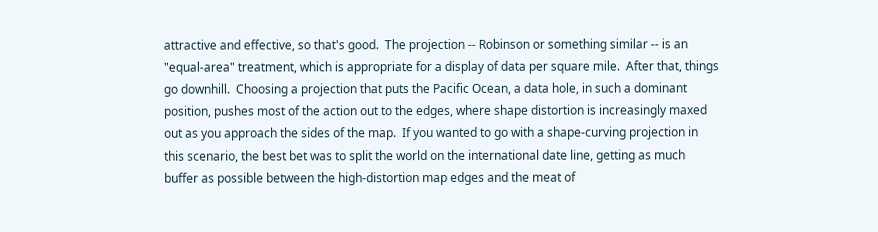attractive and effective, so that's good.  The projection -- Robinson or something similar -- is an "equal-area" treatment, which is appropriate for a display of data per square mile.  After that, things go downhill.  Choosing a projection that puts the Pacific Ocean, a data hole, in such a dominant position, pushes most of the action out to the edges, where shape distortion is increasingly maxed out as you approach the sides of the map.  If you wanted to go with a shape-curving projection in this scenario, the best bet was to split the world on the international date line, getting as much buffer as possible between the high-distortion map edges and the meat of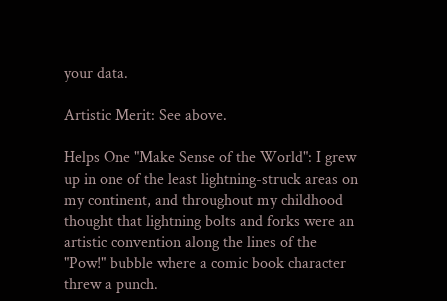your data.

Artistic Merit: See above.

Helps One "Make Sense of the World": I grew up in one of the least lightning-struck areas on my continent, and throughout my childhood thought that lightning bolts and forks were an artistic convention along the lines of the "Pow!" bubble where a comic book character threw a punch.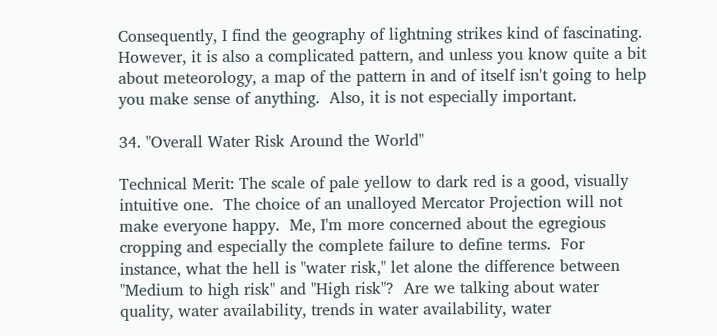Consequently, I find the geography of lightning strikes kind of fascinating.  However, it is also a complicated pattern, and unless you know quite a bit about meteorology, a map of the pattern in and of itself isn't going to help you make sense of anything.  Also, it is not especially important.

34. "Overall Water Risk Around the World"

Technical Merit: The scale of pale yellow to dark red is a good, visually intuitive one.  The choice of an unalloyed Mercator Projection will not make everyone happy.  Me, I'm more concerned about the egregious cropping and especially the complete failure to define terms.  For instance, what the hell is "water risk," let alone the difference between "Medium to high risk" and "High risk"?  Are we talking about water quality, water availability, trends in water availability, water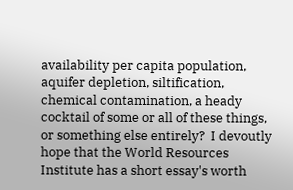availability per capita population, aquifer depletion, siltification, chemical contamination, a heady cocktail of some or all of these things, or something else entirely?  I devoutly hope that the World Resources Institute has a short essay's worth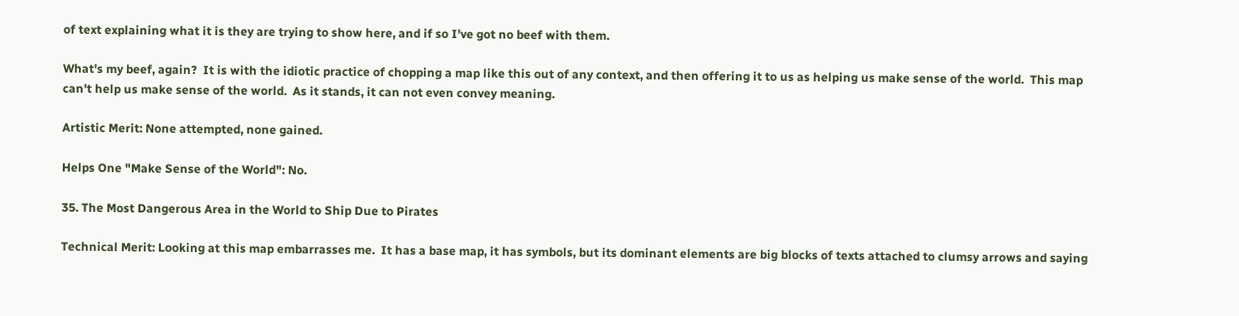of text explaining what it is they are trying to show here, and if so I've got no beef with them.

What's my beef, again?  It is with the idiotic practice of chopping a map like this out of any context, and then offering it to us as helping us make sense of the world.  This map can't help us make sense of the world.  As it stands, it can not even convey meaning.

Artistic Merit: None attempted, none gained.

Helps One "Make Sense of the World": No.

35. The Most Dangerous Area in the World to Ship Due to Pirates

Technical Merit: Looking at this map embarrasses me.  It has a base map, it has symbols, but its dominant elements are big blocks of texts attached to clumsy arrows and saying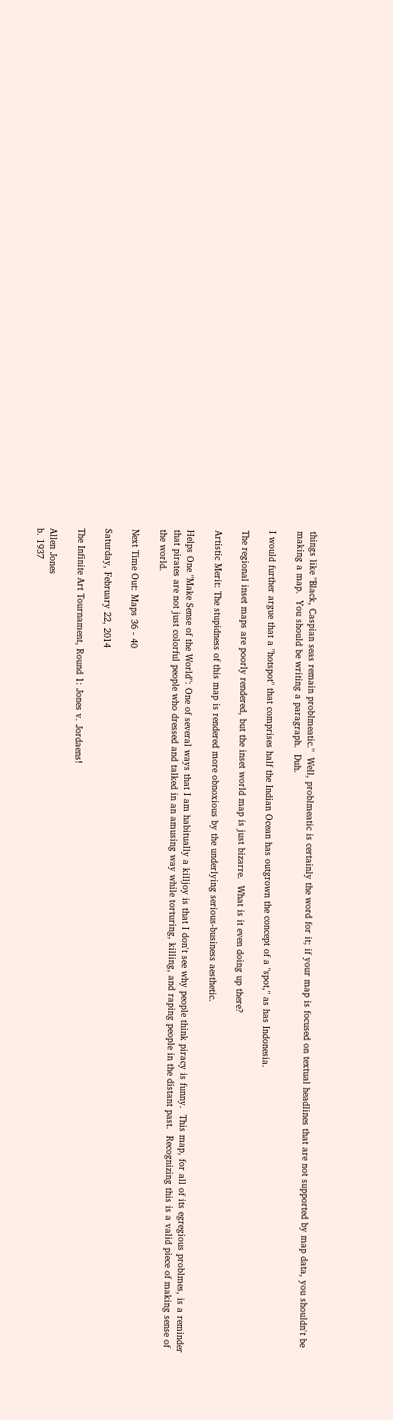things like "Black, Caspian seas remain problmeatic."  Well, problmeatic is certainly the word for it; if your map is focused on textual headlines that are not supported by map data, you shouldn't be making a map.  You should be writing a paragraph.  Duh.

I would further argue that a "hotspot" that comprises half the Indian Ocean has outgrown the concept of a "spot," as has Indonesia.

The regional inset maps are poorly rendered, but the inset world map is just bizarre.  What is it even doing up there?

Artistic Merit: The stupidness of this map is rendered more obnoxious by the underlying serious-business aesthetic.

Helps One "Make Sense of the World": One of several ways that I am habitually a killjoy is that I don't see why people think piracy is funny.  This map, for all of its egregious problmes, is a reminder that pirates are not just colorful people who dressed and talked in an amusing way while torturing, killing, and raping people in the distant past.  Recognizing this is a valid piece of making sense of the world.

Next Time Out: Maps 36 - 40

Saturday, February 22, 2014

The Infinite Art Tournament, Round 1: Jones v. Jordaens!

Allen Jones
b. 1937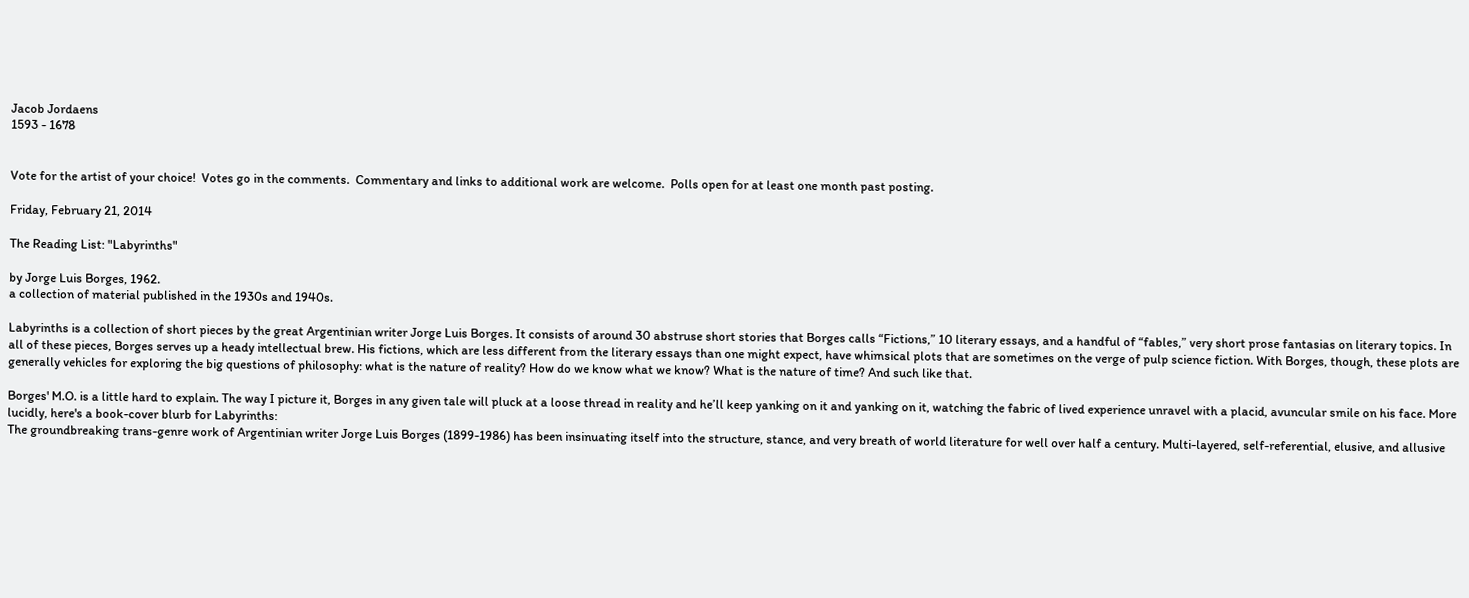Jacob Jordaens
1593 - 1678


Vote for the artist of your choice!  Votes go in the comments.  Commentary and links to additional work are welcome.  Polls open for at least one month past posting.

Friday, February 21, 2014

The Reading List: "Labyrinths"

by Jorge Luis Borges, 1962.
a collection of material published in the 1930s and 1940s.

Labyrinths is a collection of short pieces by the great Argentinian writer Jorge Luis Borges. It consists of around 30 abstruse short stories that Borges calls “Fictions,” 10 literary essays, and a handful of “fables,” very short prose fantasias on literary topics. In all of these pieces, Borges serves up a heady intellectual brew. His fictions, which are less different from the literary essays than one might expect, have whimsical plots that are sometimes on the verge of pulp science fiction. With Borges, though, these plots are generally vehicles for exploring the big questions of philosophy: what is the nature of reality? How do we know what we know? What is the nature of time? And such like that.

Borges' M.O. is a little hard to explain. The way I picture it, Borges in any given tale will pluck at a loose thread in reality and he’ll keep yanking on it and yanking on it, watching the fabric of lived experience unravel with a placid, avuncular smile on his face. More lucidly, here's a book-cover blurb for Labyrinths:
The groundbreaking trans-genre work of Argentinian writer Jorge Luis Borges (1899-1986) has been insinuating itself into the structure, stance, and very breath of world literature for well over half a century. Multi-layered, self-referential, elusive, and allusive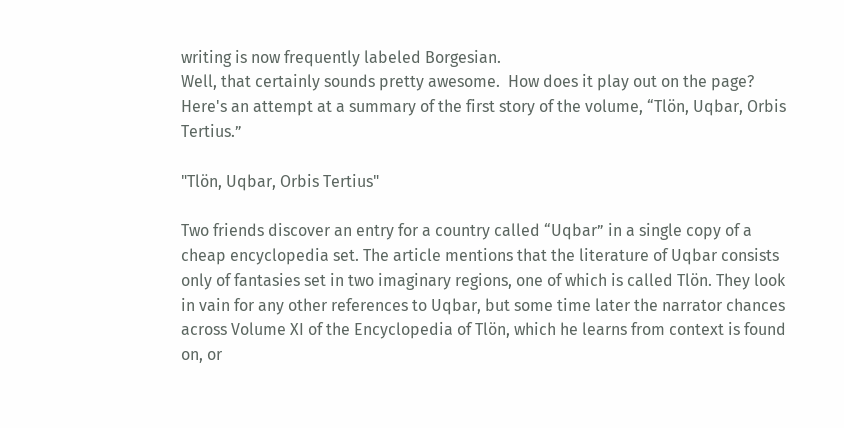writing is now frequently labeled Borgesian.
Well, that certainly sounds pretty awesome.  How does it play out on the page?  Here's an attempt at a summary of the first story of the volume, “Tlön, Uqbar, Orbis Tertius.”

"Tlön, Uqbar, Orbis Tertius"

Two friends discover an entry for a country called “Uqbar” in a single copy of a cheap encyclopedia set. The article mentions that the literature of Uqbar consists only of fantasies set in two imaginary regions, one of which is called Tlön. They look in vain for any other references to Uqbar, but some time later the narrator chances across Volume XI of the Encyclopedia of Tlön, which he learns from context is found on, or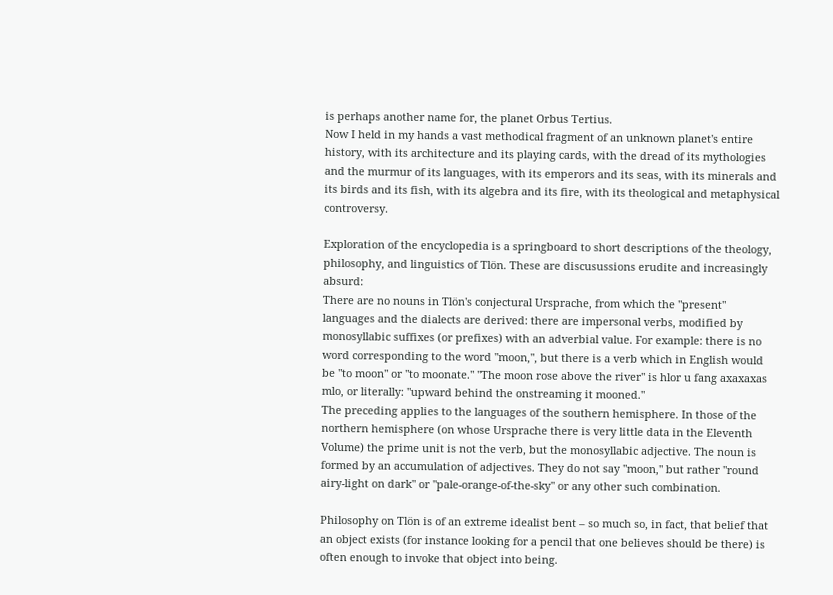is perhaps another name for, the planet Orbus Tertius.
Now I held in my hands a vast methodical fragment of an unknown planet's entire history, with its architecture and its playing cards, with the dread of its mythologies and the murmur of its languages, with its emperors and its seas, with its minerals and its birds and its fish, with its algebra and its fire, with its theological and metaphysical controversy.

Exploration of the encyclopedia is a springboard to short descriptions of the theology, philosophy, and linguistics of Tlön. These are discusussions erudite and increasingly absurd:
There are no nouns in Tlön's conjectural Ursprache, from which the "present" languages and the dialects are derived: there are impersonal verbs, modified by monosyllabic suffixes (or prefixes) with an adverbial value. For example: there is no word corresponding to the word "moon,", but there is a verb which in English would be "to moon" or "to moonate." "The moon rose above the river" is hlor u fang axaxaxas mlo, or literally: "upward behind the onstreaming it mooned."
The preceding applies to the languages of the southern hemisphere. In those of the northern hemisphere (on whose Ursprache there is very little data in the Eleventh Volume) the prime unit is not the verb, but the monosyllabic adjective. The noun is formed by an accumulation of adjectives. They do not say "moon," but rather "round airy-light on dark" or "pale-orange-of-the-sky" or any other such combination.

Philosophy on Tlön is of an extreme idealist bent – so much so, in fact, that belief that an object exists (for instance looking for a pencil that one believes should be there) is often enough to invoke that object into being.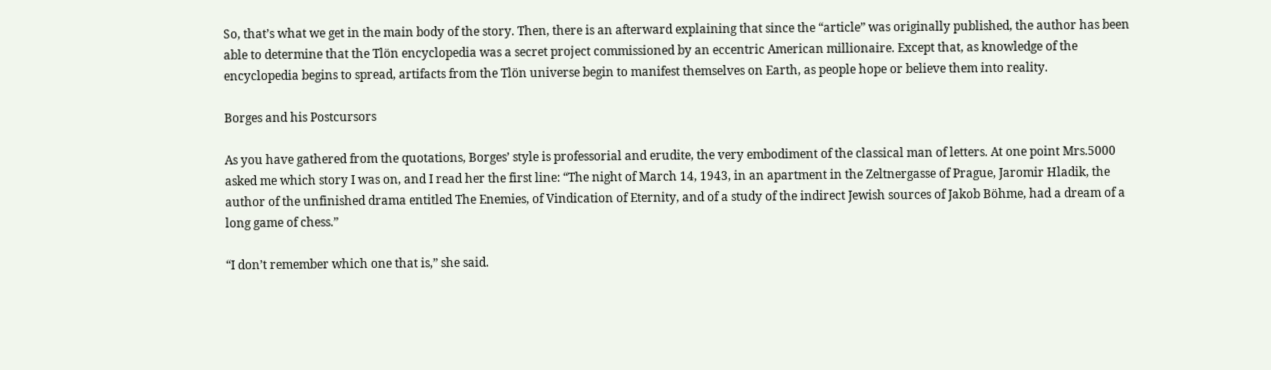So, that’s what we get in the main body of the story. Then, there is an afterward explaining that since the “article” was originally published, the author has been able to determine that the Tlön encyclopedia was a secret project commissioned by an eccentric American millionaire. Except that, as knowledge of the encyclopedia begins to spread, artifacts from the Tlön universe begin to manifest themselves on Earth, as people hope or believe them into reality.

Borges and his Postcursors

As you have gathered from the quotations, Borges’ style is professorial and erudite, the very embodiment of the classical man of letters. At one point Mrs.5000 asked me which story I was on, and I read her the first line: “The night of March 14, 1943, in an apartment in the Zeltnergasse of Prague, Jaromir Hladik, the author of the unfinished drama entitled The Enemies, of Vindication of Eternity, and of a study of the indirect Jewish sources of Jakob Böhme, had a dream of a long game of chess.”

“I don’t remember which one that is,” she said.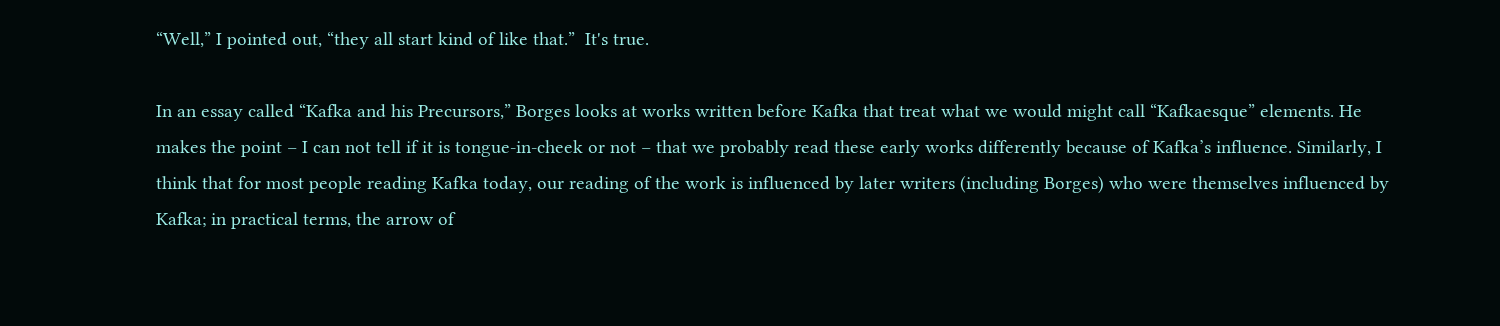“Well,” I pointed out, “they all start kind of like that.”  It's true.

In an essay called “Kafka and his Precursors,” Borges looks at works written before Kafka that treat what we would might call “Kafkaesque” elements. He makes the point – I can not tell if it is tongue-in-cheek or not – that we probably read these early works differently because of Kafka’s influence. Similarly, I think that for most people reading Kafka today, our reading of the work is influenced by later writers (including Borges) who were themselves influenced by Kafka; in practical terms, the arrow of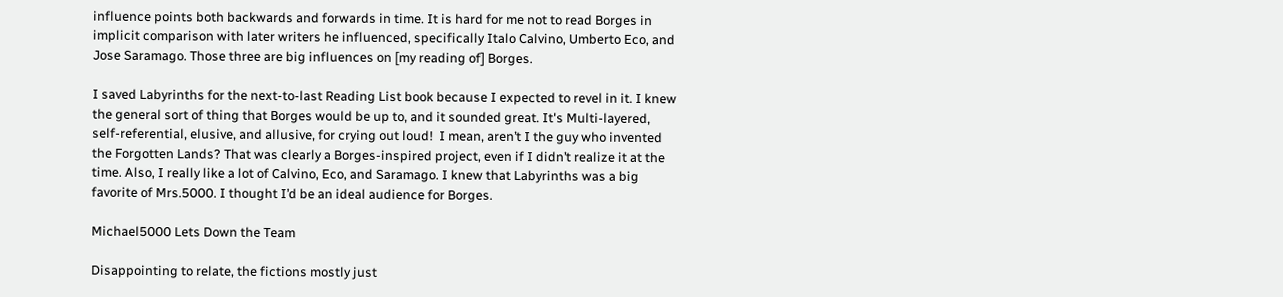influence points both backwards and forwards in time. It is hard for me not to read Borges in implicit comparison with later writers he influenced, specifically Italo Calvino, Umberto Eco, and Jose Saramago. Those three are big influences on [my reading of] Borges.

I saved Labyrinths for the next-to-last Reading List book because I expected to revel in it. I knew the general sort of thing that Borges would be up to, and it sounded great. It's Multi-layered, self-referential, elusive, and allusive, for crying out loud!  I mean, aren’t I the guy who invented the Forgotten Lands? That was clearly a Borges-inspired project, even if I didn’t realize it at the time. Also, I really like a lot of Calvino, Eco, and Saramago. I knew that Labyrinths was a big favorite of Mrs.5000. I thought I’d be an ideal audience for Borges.

Michael5000 Lets Down the Team

Disappointing to relate, the fictions mostly just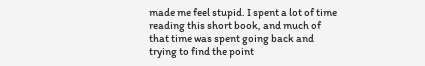made me feel stupid. I spent a lot of time reading this short book, and much of that time was spent going back and trying to find the point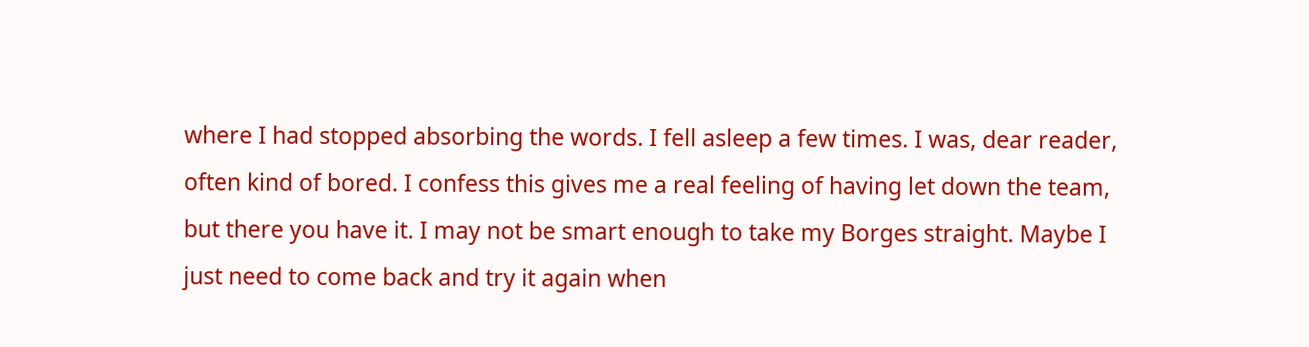where I had stopped absorbing the words. I fell asleep a few times. I was, dear reader, often kind of bored. I confess this gives me a real feeling of having let down the team, but there you have it. I may not be smart enough to take my Borges straight. Maybe I just need to come back and try it again when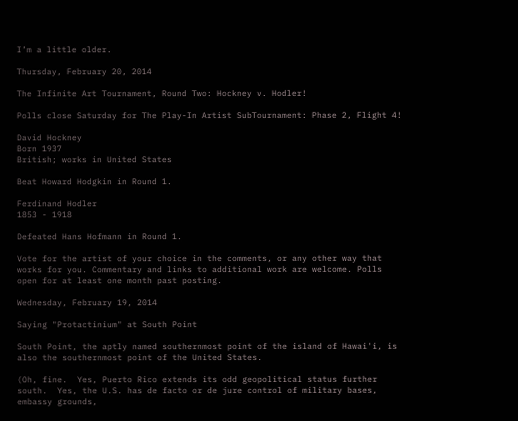I’m a little older.

Thursday, February 20, 2014

The Infinite Art Tournament, Round Two: Hockney v. Hodler!

Polls close Saturday for The Play-In Artist SubTournament: Phase 2, Flight 4!

David Hockney
Born 1937
British; works in United States

Beat Howard Hodgkin in Round 1.

Ferdinand Hodler
1853 - 1918

Defeated Hans Hofmann in Round 1.

Vote for the artist of your choice in the comments, or any other way that works for you. Commentary and links to additional work are welcome. Polls open for at least one month past posting.

Wednesday, February 19, 2014

Saying "Protactinium" at South Point

South Point, the aptly named southernmost point of the island of Hawai'i, is also the southernmost point of the United States.

(Oh, fine.  Yes, Puerto Rico extends its odd geopolitical status further south.  Yes, the U.S. has de facto or de jure control of military bases, embassy grounds,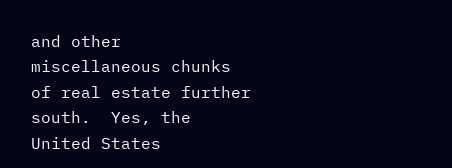and other miscellaneous chunks of real estate further south.  Yes, the United States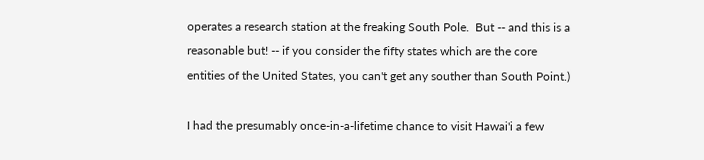operates a research station at the freaking South Pole.  But -- and this is a reasonable but! -- if you consider the fifty states which are the core entities of the United States, you can't get any souther than South Point.)

I had the presumably once-in-a-lifetime chance to visit Hawai'i a few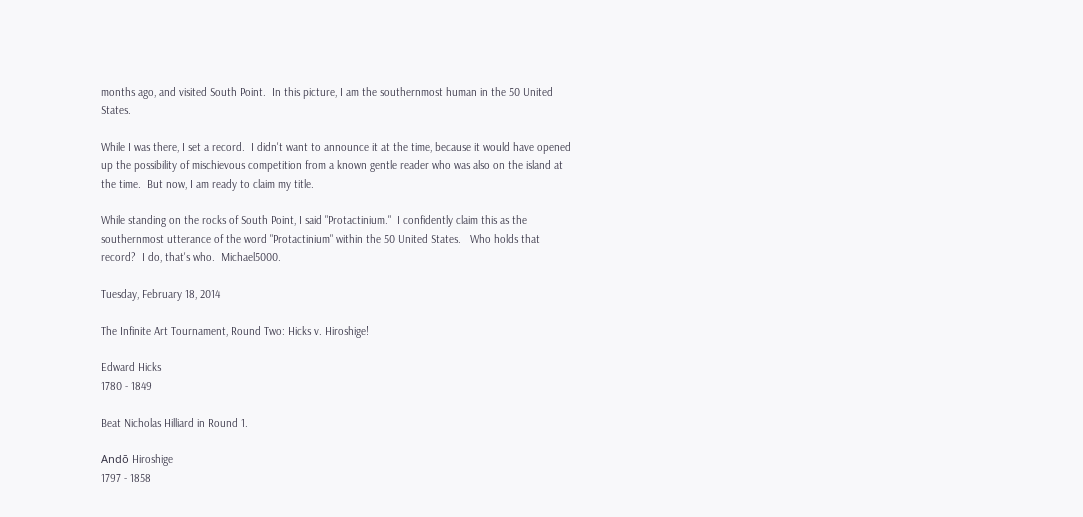months ago, and visited South Point.  In this picture, I am the southernmost human in the 50 United States.

While I was there, I set a record.  I didn't want to announce it at the time, because it would have opened up the possibility of mischievous competition from a known gentle reader who was also on the island at the time.  But now, I am ready to claim my title.

While standing on the rocks of South Point, I said "Protactinium."  I confidently claim this as the southernmost utterance of the word "Protactinium" within the 50 United States.   Who holds that record?  I do, that's who.  Michael5000.

Tuesday, February 18, 2014

The Infinite Art Tournament, Round Two: Hicks v. Hiroshige!

Edward Hicks
1780 - 1849

Beat Nicholas Hilliard in Round 1.

Andō Hiroshige
1797 - 1858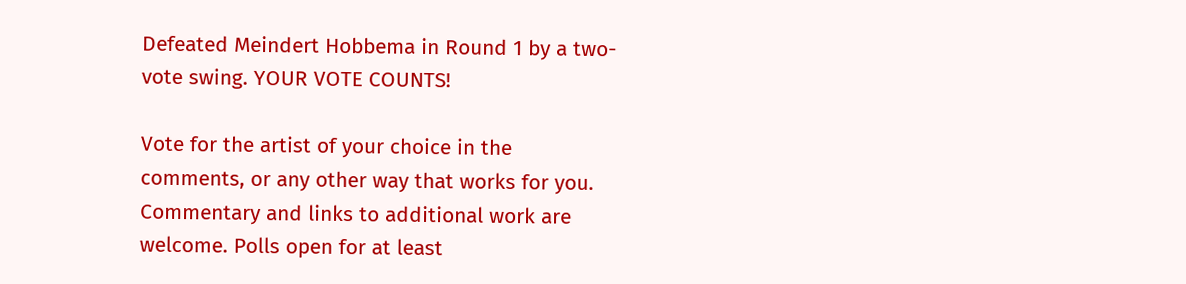Defeated Meindert Hobbema in Round 1 by a two-vote swing. YOUR VOTE COUNTS!

Vote for the artist of your choice in the comments, or any other way that works for you. Commentary and links to additional work are welcome. Polls open for at least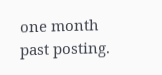one month past posting.